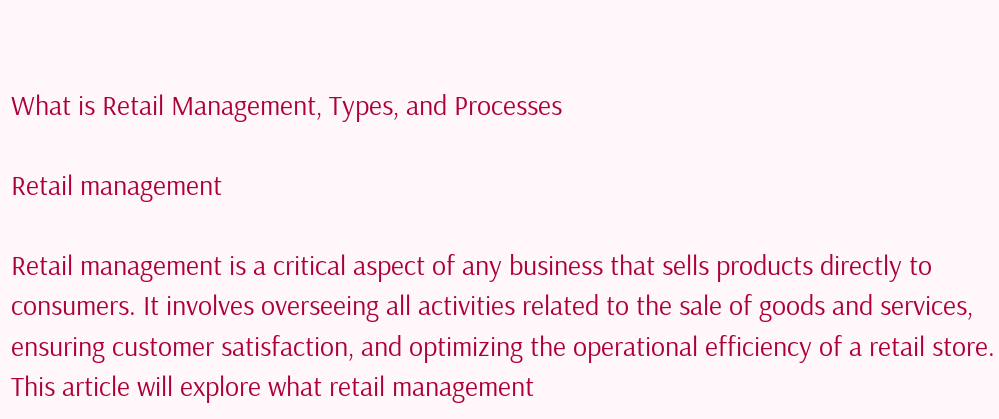What is Retail Management, Types, and Processes

Retail management

Retail management is a critical aspect of any business that sells products directly to consumers. It involves overseeing all activities related to the sale of goods and services, ensuring customer satisfaction, and optimizing the operational efficiency of a retail store. This article will explore what retail management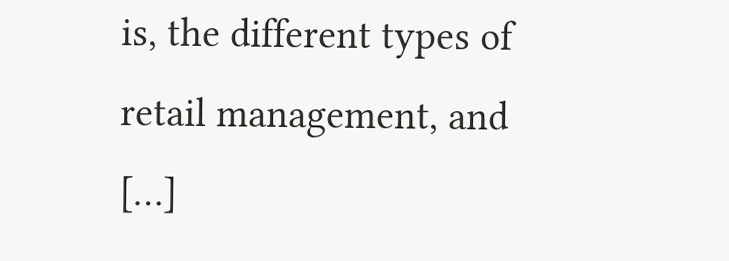is, the different types of retail management, and […]